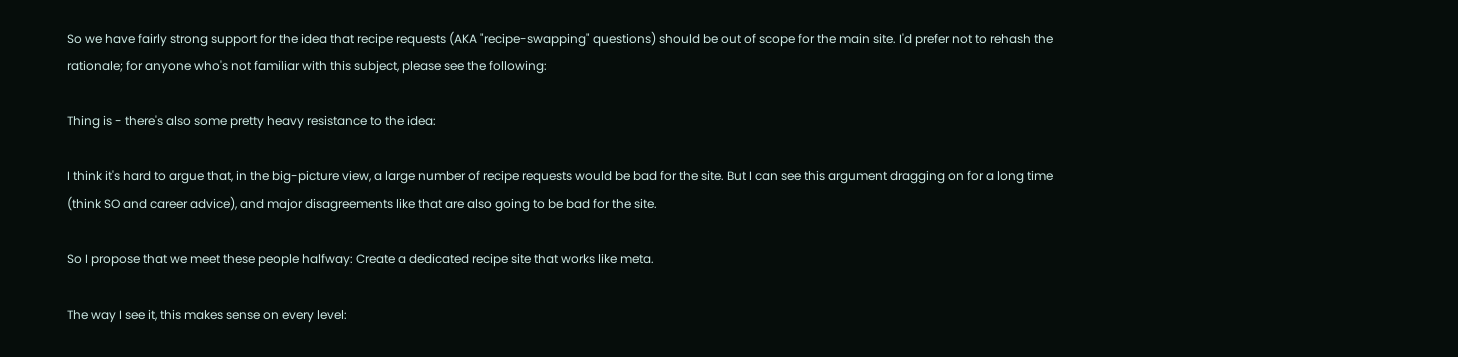So we have fairly strong support for the idea that recipe requests (AKA "recipe-swapping" questions) should be out of scope for the main site. I'd prefer not to rehash the rationale; for anyone who's not familiar with this subject, please see the following:

Thing is - there's also some pretty heavy resistance to the idea:

I think it's hard to argue that, in the big-picture view, a large number of recipe requests would be bad for the site. But I can see this argument dragging on for a long time (think SO and career advice), and major disagreements like that are also going to be bad for the site.

So I propose that we meet these people halfway: Create a dedicated recipe site that works like meta.

The way I see it, this makes sense on every level: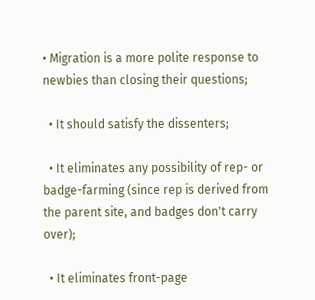• Migration is a more polite response to newbies than closing their questions;

  • It should satisfy the dissenters;

  • It eliminates any possibility of rep- or badge-farming (since rep is derived from the parent site, and badges don't carry over);

  • It eliminates front-page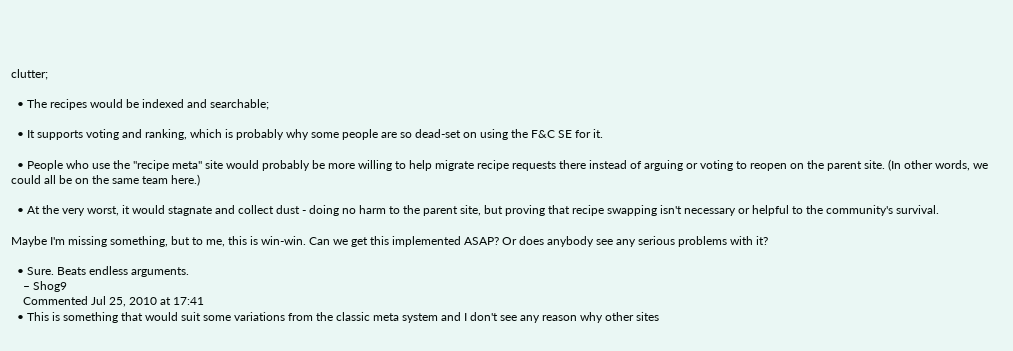clutter;

  • The recipes would be indexed and searchable;

  • It supports voting and ranking, which is probably why some people are so dead-set on using the F&C SE for it.

  • People who use the "recipe meta" site would probably be more willing to help migrate recipe requests there instead of arguing or voting to reopen on the parent site. (In other words, we could all be on the same team here.)

  • At the very worst, it would stagnate and collect dust - doing no harm to the parent site, but proving that recipe swapping isn't necessary or helpful to the community's survival.

Maybe I'm missing something, but to me, this is win-win. Can we get this implemented ASAP? Or does anybody see any serious problems with it?

  • Sure. Beats endless arguments.
    – Shog9
    Commented Jul 25, 2010 at 17:41
  • This is something that would suit some variations from the classic meta system and I don't see any reason why other sites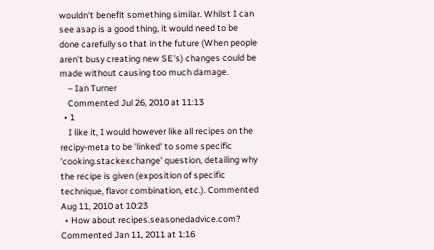wouldn't benefit something similar. Whilst I can see asap is a good thing, it would need to be done carefully so that in the future (When people aren't busy creating new SE's) changes could be made without causing too much damage.
    – Ian Turner
    Commented Jul 26, 2010 at 11:13
  • 1
    I like it, I would however like all recipes on the recipy-meta to be 'linked' to some specific 'cooking.stackexchange' question, detailing why the recipe is given (exposition of specific technique, flavor combination, etc.). Commented Aug 11, 2010 at 10:23
  • How about recipes.seasonedadvice.com? Commented Jan 11, 2011 at 1:16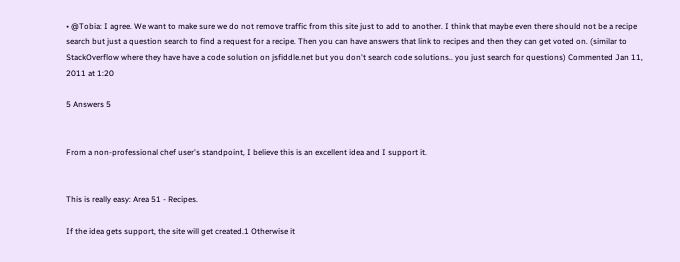• @Tobia: I agree. We want to make sure we do not remove traffic from this site just to add to another. I think that maybe even there should not be a recipe search but just a question search to find a request for a recipe. Then you can have answers that link to recipes and then they can get voted on. (similar to StackOverflow where they have have a code solution on jsfiddle.net but you don't search code solutions.. you just search for questions) Commented Jan 11, 2011 at 1:20

5 Answers 5


From a non-professional chef user's standpoint, I believe this is an excellent idea and I support it.


This is really easy: Area 51 - Recipes.

If the idea gets support, the site will get created.1 Otherwise it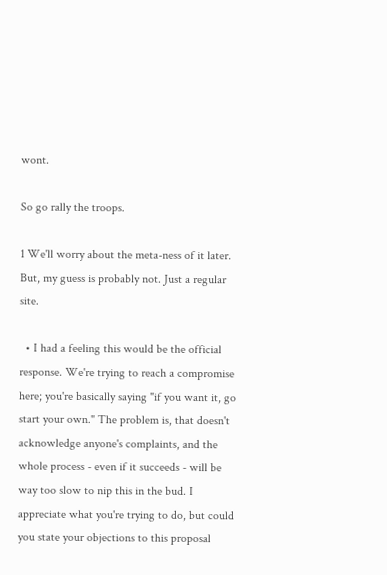wont.

So go rally the troops.

1 We'll worry about the meta-ness of it later. But, my guess is probably not. Just a regular site.

  • I had a feeling this would be the official response. We're trying to reach a compromise here; you're basically saying "if you want it, go start your own." The problem is, that doesn't acknowledge anyone's complaints, and the whole process - even if it succeeds - will be way too slow to nip this in the bud. I appreciate what you're trying to do, but could you state your objections to this proposal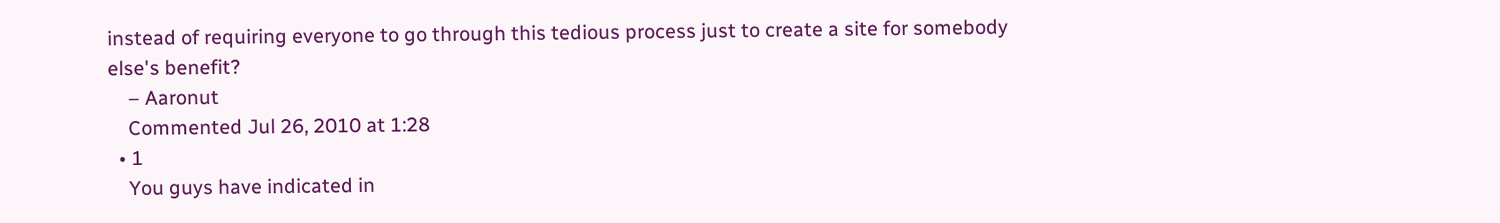instead of requiring everyone to go through this tedious process just to create a site for somebody else's benefit?
    – Aaronut
    Commented Jul 26, 2010 at 1:28
  • 1
    You guys have indicated in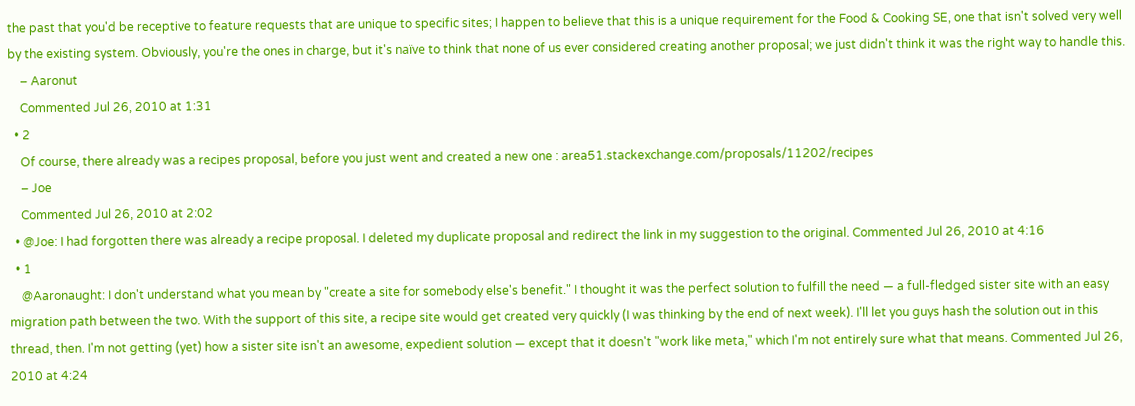the past that you'd be receptive to feature requests that are unique to specific sites; I happen to believe that this is a unique requirement for the Food & Cooking SE, one that isn't solved very well by the existing system. Obviously, you're the ones in charge, but it's naïve to think that none of us ever considered creating another proposal; we just didn't think it was the right way to handle this.
    – Aaronut
    Commented Jul 26, 2010 at 1:31
  • 2
    Of course, there already was a recipes proposal, before you just went and created a new one : area51.stackexchange.com/proposals/11202/recipes
    – Joe
    Commented Jul 26, 2010 at 2:02
  • @Joe: I had forgotten there was already a recipe proposal. I deleted my duplicate proposal and redirect the link in my suggestion to the original. Commented Jul 26, 2010 at 4:16
  • 1
    @Aaronaught: I don't understand what you mean by "create a site for somebody else's benefit." I thought it was the perfect solution to fulfill the need — a full-fledged sister site with an easy migration path between the two. With the support of this site, a recipe site would get created very quickly (I was thinking by the end of next week). I'll let you guys hash the solution out in this thread, then. I'm not getting (yet) how a sister site isn't an awesome, expedient solution — except that it doesn't "work like meta," which I'm not entirely sure what that means. Commented Jul 26, 2010 at 4:24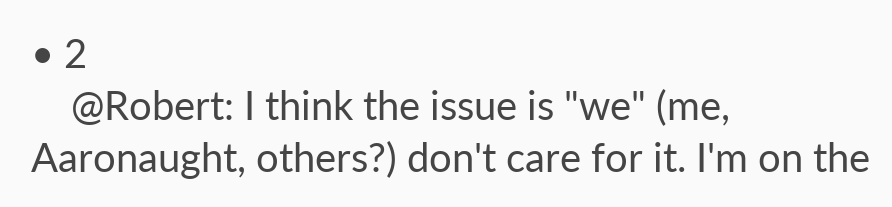• 2
    @Robert: I think the issue is "we" (me, Aaronaught, others?) don't care for it. I'm on the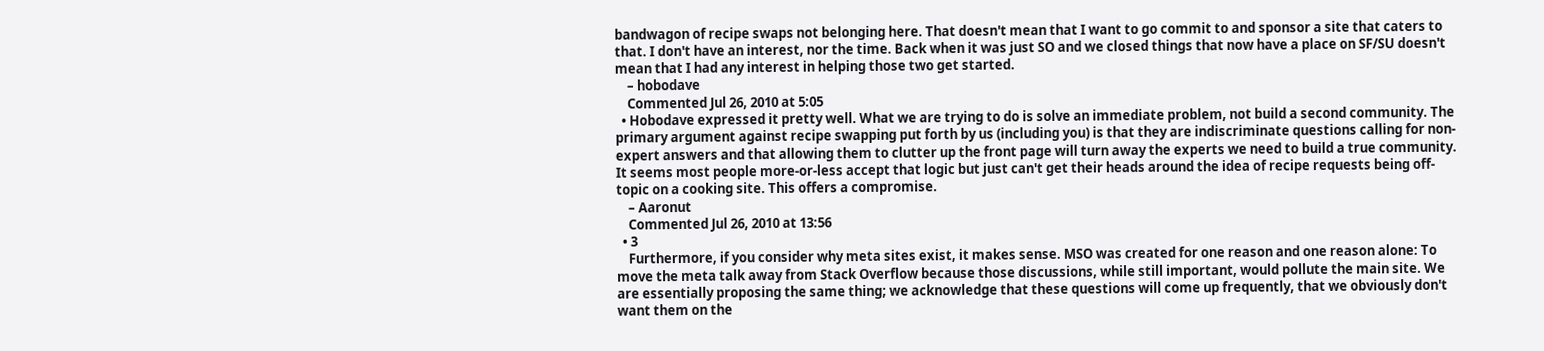bandwagon of recipe swaps not belonging here. That doesn't mean that I want to go commit to and sponsor a site that caters to that. I don't have an interest, nor the time. Back when it was just SO and we closed things that now have a place on SF/SU doesn't mean that I had any interest in helping those two get started.
    – hobodave
    Commented Jul 26, 2010 at 5:05
  • Hobodave expressed it pretty well. What we are trying to do is solve an immediate problem, not build a second community. The primary argument against recipe swapping put forth by us (including you) is that they are indiscriminate questions calling for non-expert answers and that allowing them to clutter up the front page will turn away the experts we need to build a true community. It seems most people more-or-less accept that logic but just can't get their heads around the idea of recipe requests being off-topic on a cooking site. This offers a compromise.
    – Aaronut
    Commented Jul 26, 2010 at 13:56
  • 3
    Furthermore, if you consider why meta sites exist, it makes sense. MSO was created for one reason and one reason alone: To move the meta talk away from Stack Overflow because those discussions, while still important, would pollute the main site. We are essentially proposing the same thing; we acknowledge that these questions will come up frequently, that we obviously don't want them on the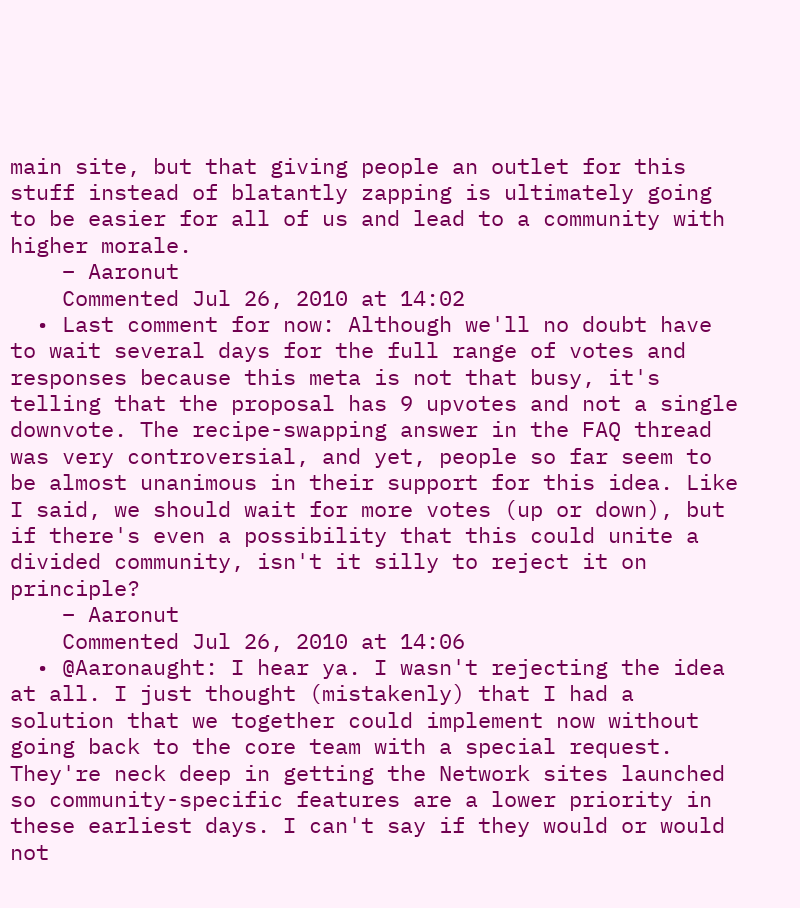main site, but that giving people an outlet for this stuff instead of blatantly zapping is ultimately going to be easier for all of us and lead to a community with higher morale.
    – Aaronut
    Commented Jul 26, 2010 at 14:02
  • Last comment for now: Although we'll no doubt have to wait several days for the full range of votes and responses because this meta is not that busy, it's telling that the proposal has 9 upvotes and not a single downvote. The recipe-swapping answer in the FAQ thread was very controversial, and yet, people so far seem to be almost unanimous in their support for this idea. Like I said, we should wait for more votes (up or down), but if there's even a possibility that this could unite a divided community, isn't it silly to reject it on principle?
    – Aaronut
    Commented Jul 26, 2010 at 14:06
  • @Aaronaught: I hear ya. I wasn't rejecting the idea at all. I just thought (mistakenly) that I had a solution that we together could implement now without going back to the core team with a special request. They're neck deep in getting the Network sites launched so community-specific features are a lower priority in these earliest days. I can't say if they would or would not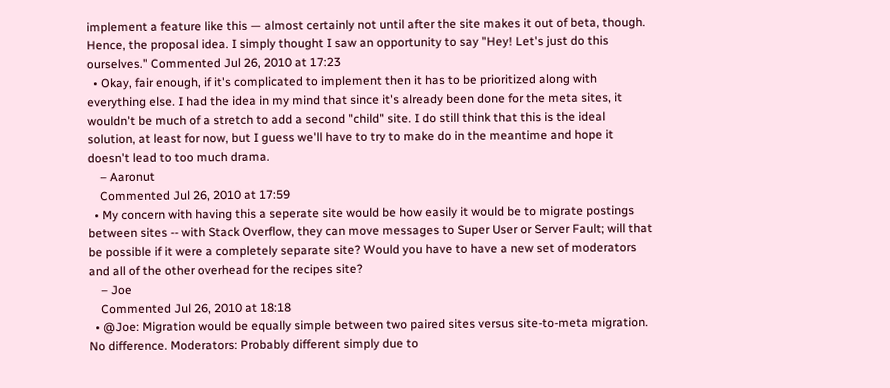implement a feature like this — almost certainly not until after the site makes it out of beta, though. Hence, the proposal idea. I simply thought I saw an opportunity to say "Hey! Let's just do this ourselves." Commented Jul 26, 2010 at 17:23
  • Okay, fair enough, if it's complicated to implement then it has to be prioritized along with everything else. I had the idea in my mind that since it's already been done for the meta sites, it wouldn't be much of a stretch to add a second "child" site. I do still think that this is the ideal solution, at least for now, but I guess we'll have to try to make do in the meantime and hope it doesn't lead to too much drama.
    – Aaronut
    Commented Jul 26, 2010 at 17:59
  • My concern with having this a seperate site would be how easily it would be to migrate postings between sites -- with Stack Overflow, they can move messages to Super User or Server Fault; will that be possible if it were a completely separate site? Would you have to have a new set of moderators and all of the other overhead for the recipes site?
    – Joe
    Commented Jul 26, 2010 at 18:18
  • @Joe: Migration would be equally simple between two paired sites versus site-to-meta migration. No difference. Moderators: Probably different simply due to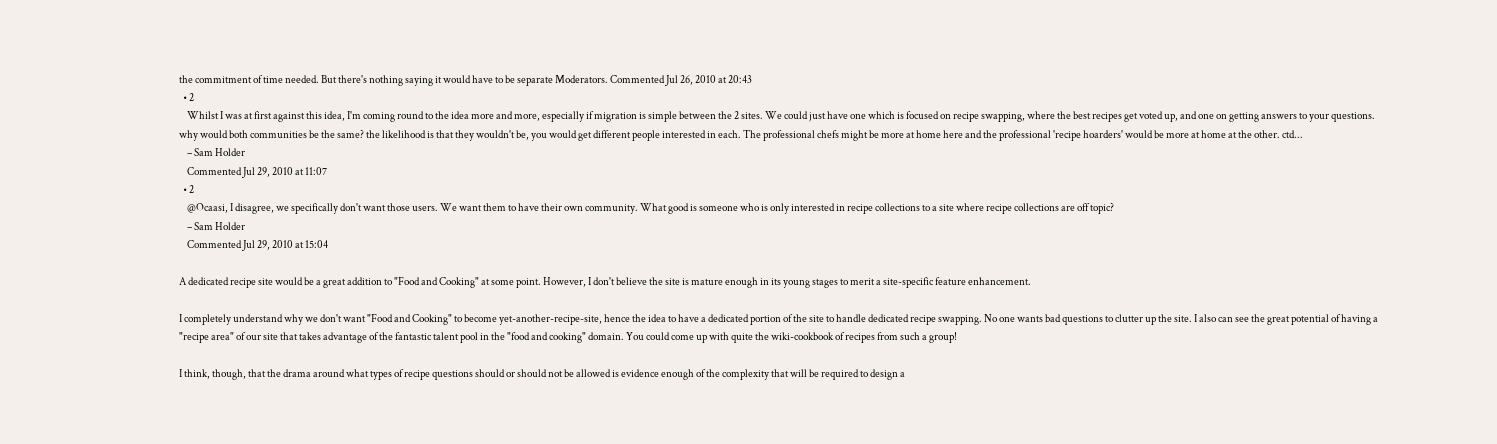the commitment of time needed. But there's nothing saying it would have to be separate Moderators. Commented Jul 26, 2010 at 20:43
  • 2
    Whilst I was at first against this idea, I'm coming round to the idea more and more, especially if migration is simple between the 2 sites. We could just have one which is focused on recipe swapping, where the best recipes get voted up, and one on getting answers to your questions. why would both communities be the same? the likelihood is that they wouldn't be, you would get different people interested in each. The professional chefs might be more at home here and the professional 'recipe hoarders' would be more at home at the other. ctd...
    – Sam Holder
    Commented Jul 29, 2010 at 11:07
  • 2
    @Ocaasi, I disagree, we specifically don't want those users. We want them to have their own community. What good is someone who is only interested in recipe collections to a site where recipe collections are off topic?
    – Sam Holder
    Commented Jul 29, 2010 at 15:04

A dedicated recipe site would be a great addition to "Food and Cooking" at some point. However, I don't believe the site is mature enough in its young stages to merit a site-specific feature enhancement.

I completely understand why we don't want "Food and Cooking" to become yet-another-recipe-site, hence the idea to have a dedicated portion of the site to handle dedicated recipe swapping. No one wants bad questions to clutter up the site. I also can see the great potential of having a "recipe area" of our site that takes advantage of the fantastic talent pool in the "food and cooking" domain. You could come up with quite the wiki-cookbook of recipes from such a group!

I think, though, that the drama around what types of recipe questions should or should not be allowed is evidence enough of the complexity that will be required to design a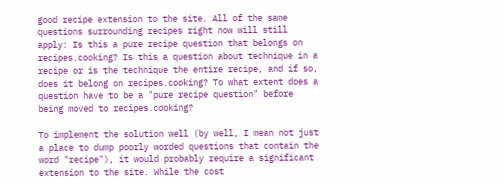good recipe extension to the site. All of the same questions surrounding recipes right now will still apply: Is this a pure recipe question that belongs on recipes.cooking? Is this a question about technique in a recipe or is the technique the entire recipe, and if so, does it belong on recipes.cooking? To what extent does a question have to be a "pure recipe question" before being moved to recipes.cooking?

To implement the solution well (by well, I mean not just a place to dump poorly worded questions that contain the word "recipe"), it would probably require a significant extension to the site. While the cost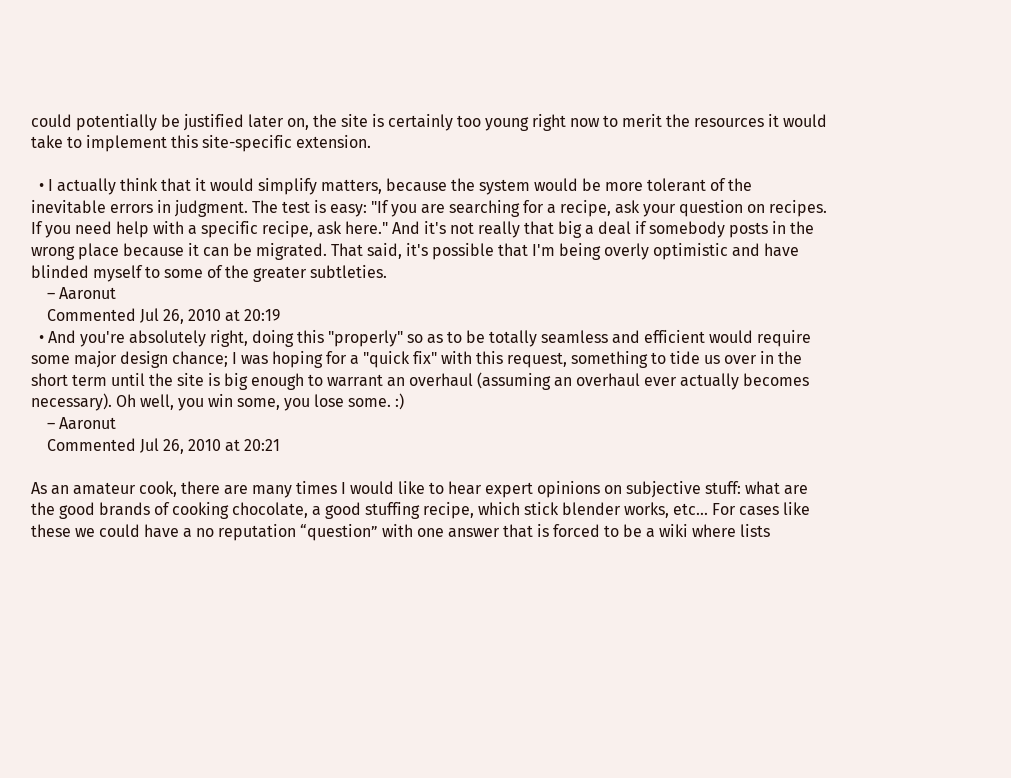could potentially be justified later on, the site is certainly too young right now to merit the resources it would take to implement this site-specific extension.

  • I actually think that it would simplify matters, because the system would be more tolerant of the inevitable errors in judgment. The test is easy: "If you are searching for a recipe, ask your question on recipes. If you need help with a specific recipe, ask here." And it's not really that big a deal if somebody posts in the wrong place because it can be migrated. That said, it's possible that I'm being overly optimistic and have blinded myself to some of the greater subtleties.
    – Aaronut
    Commented Jul 26, 2010 at 20:19
  • And you're absolutely right, doing this "properly" so as to be totally seamless and efficient would require some major design chance; I was hoping for a "quick fix" with this request, something to tide us over in the short term until the site is big enough to warrant an overhaul (assuming an overhaul ever actually becomes necessary). Oh well, you win some, you lose some. :)
    – Aaronut
    Commented Jul 26, 2010 at 20:21

As an amateur cook, there are many times I would like to hear expert opinions on subjective stuff: what are the good brands of cooking chocolate, a good stuffing recipe, which stick blender works, etc... For cases like these we could have a no reputation “question” with one answer that is forced to be a wiki where lists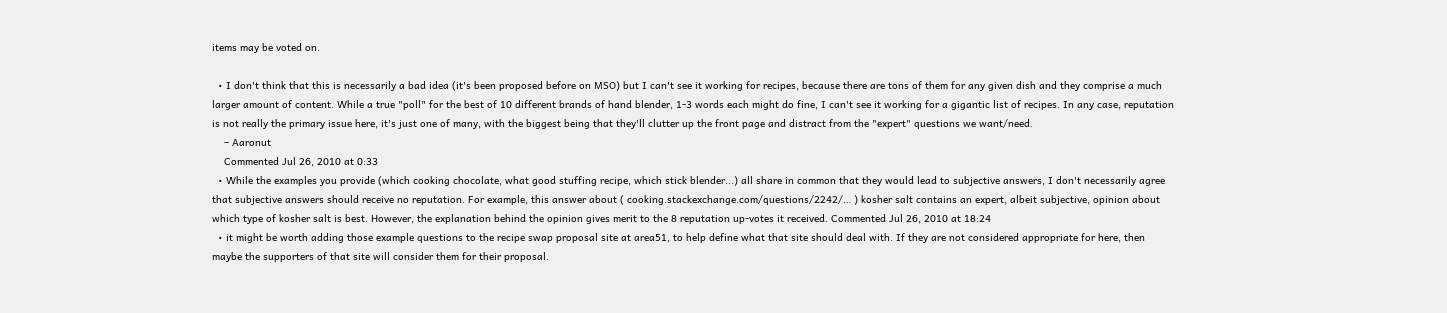items may be voted on.

  • I don't think that this is necessarily a bad idea (it's been proposed before on MSO) but I can't see it working for recipes, because there are tons of them for any given dish and they comprise a much larger amount of content. While a true "poll" for the best of 10 different brands of hand blender, 1-3 words each might do fine, I can't see it working for a gigantic list of recipes. In any case, reputation is not really the primary issue here, it's just one of many, with the biggest being that they'll clutter up the front page and distract from the "expert" questions we want/need.
    – Aaronut
    Commented Jul 26, 2010 at 0:33
  • While the examples you provide (which cooking chocolate, what good stuffing recipe, which stick blender...) all share in common that they would lead to subjective answers, I don't necessarily agree that subjective answers should receive no reputation. For example, this answer about ( cooking.stackexchange.com/questions/2242/… ) kosher salt contains an expert, albeit subjective, opinion about which type of kosher salt is best. However, the explanation behind the opinion gives merit to the 8 reputation up-votes it received. Commented Jul 26, 2010 at 18:24
  • it might be worth adding those example questions to the recipe swap proposal site at area51, to help define what that site should deal with. If they are not considered appropriate for here, then maybe the supporters of that site will consider them for their proposal.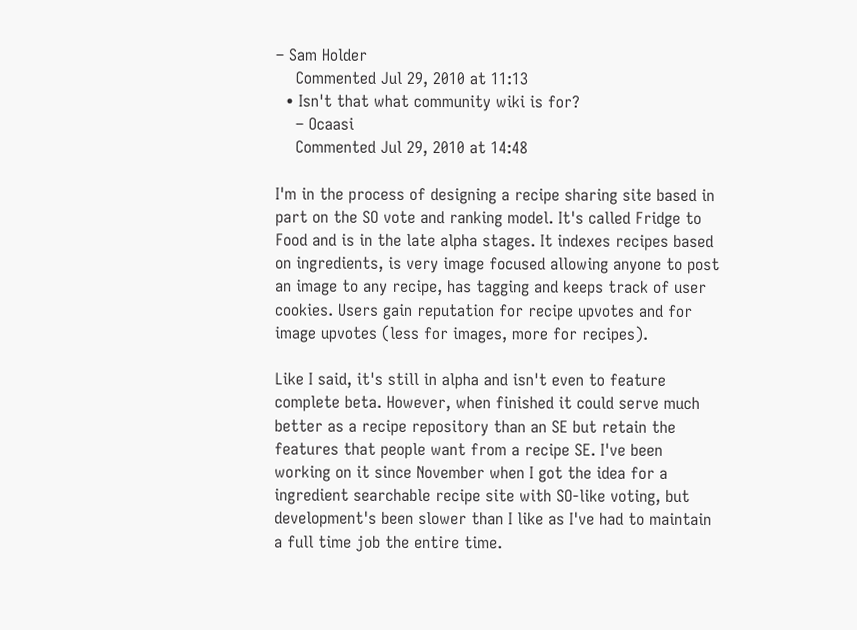– Sam Holder
    Commented Jul 29, 2010 at 11:13
  • Isn't that what community wiki is for?
    – Ocaasi
    Commented Jul 29, 2010 at 14:48

I'm in the process of designing a recipe sharing site based in part on the SO vote and ranking model. It's called Fridge to Food and is in the late alpha stages. It indexes recipes based on ingredients, is very image focused allowing anyone to post an image to any recipe, has tagging and keeps track of user cookies. Users gain reputation for recipe upvotes and for image upvotes (less for images, more for recipes).

Like I said, it's still in alpha and isn't even to feature complete beta. However, when finished it could serve much better as a recipe repository than an SE but retain the features that people want from a recipe SE. I've been working on it since November when I got the idea for a ingredient searchable recipe site with SO-like voting, but development's been slower than I like as I've had to maintain a full time job the entire time.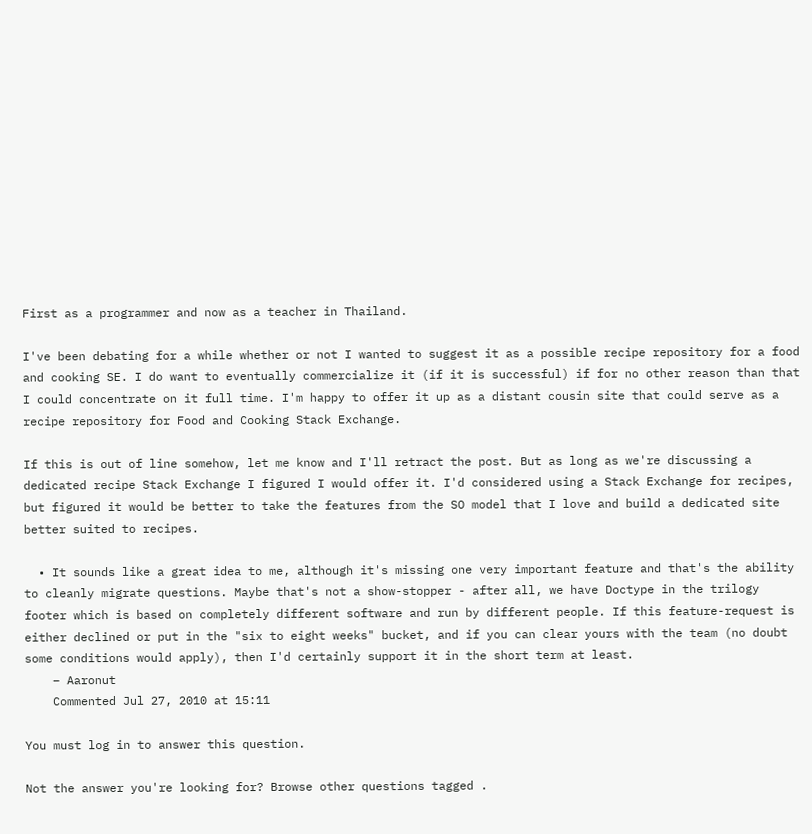First as a programmer and now as a teacher in Thailand.

I've been debating for a while whether or not I wanted to suggest it as a possible recipe repository for a food and cooking SE. I do want to eventually commercialize it (if it is successful) if for no other reason than that I could concentrate on it full time. I'm happy to offer it up as a distant cousin site that could serve as a recipe repository for Food and Cooking Stack Exchange.

If this is out of line somehow, let me know and I'll retract the post. But as long as we're discussing a dedicated recipe Stack Exchange I figured I would offer it. I'd considered using a Stack Exchange for recipes, but figured it would be better to take the features from the SO model that I love and build a dedicated site better suited to recipes.

  • It sounds like a great idea to me, although it's missing one very important feature and that's the ability to cleanly migrate questions. Maybe that's not a show-stopper - after all, we have Doctype in the trilogy footer which is based on completely different software and run by different people. If this feature-request is either declined or put in the "six to eight weeks" bucket, and if you can clear yours with the team (no doubt some conditions would apply), then I'd certainly support it in the short term at least.
    – Aaronut
    Commented Jul 27, 2010 at 15:11

You must log in to answer this question.

Not the answer you're looking for? Browse other questions tagged .